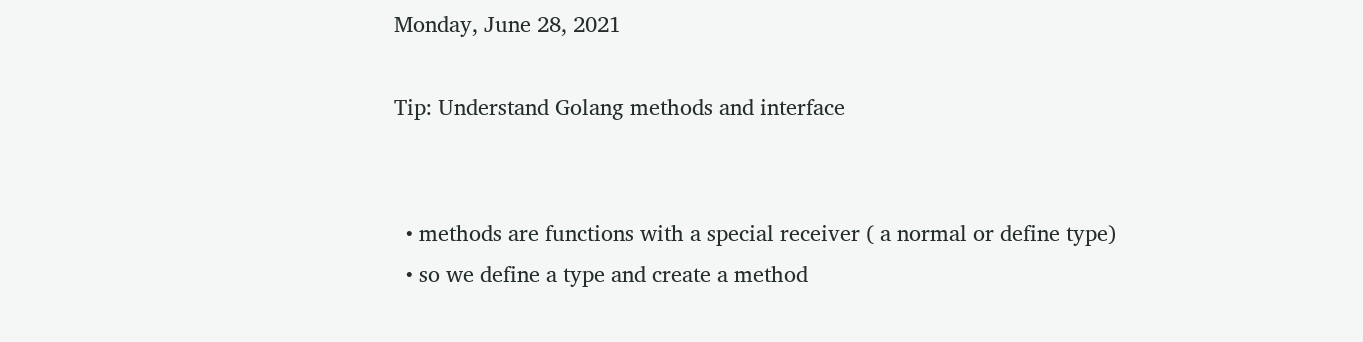Monday, June 28, 2021

Tip: Understand Golang methods and interface


  • methods are functions with a special receiver ( a normal or define type)
  • so we define a type and create a method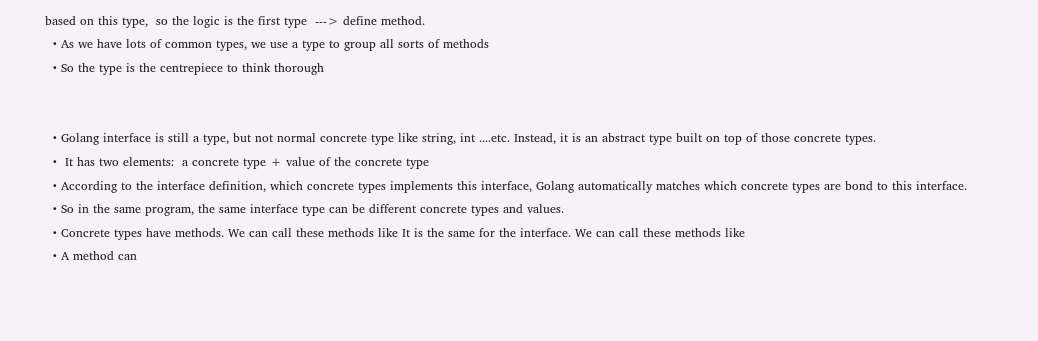based on this type,  so the logic is the first type  ---> define method.
  • As we have lots of common types, we use a type to group all sorts of methods
  • So the type is the centrepiece to think thorough


  • Golang interface is still a type, but not normal concrete type like string, int ....etc. Instead, it is an abstract type built on top of those concrete types.
  •  It has two elements:  a concrete type + value of the concrete type
  • According to the interface definition, which concrete types implements this interface, Golang automatically matches which concrete types are bond to this interface.
  • So in the same program, the same interface type can be different concrete types and values.
  • Concrete types have methods. We can call these methods like It is the same for the interface. We can call these methods like
  • A method can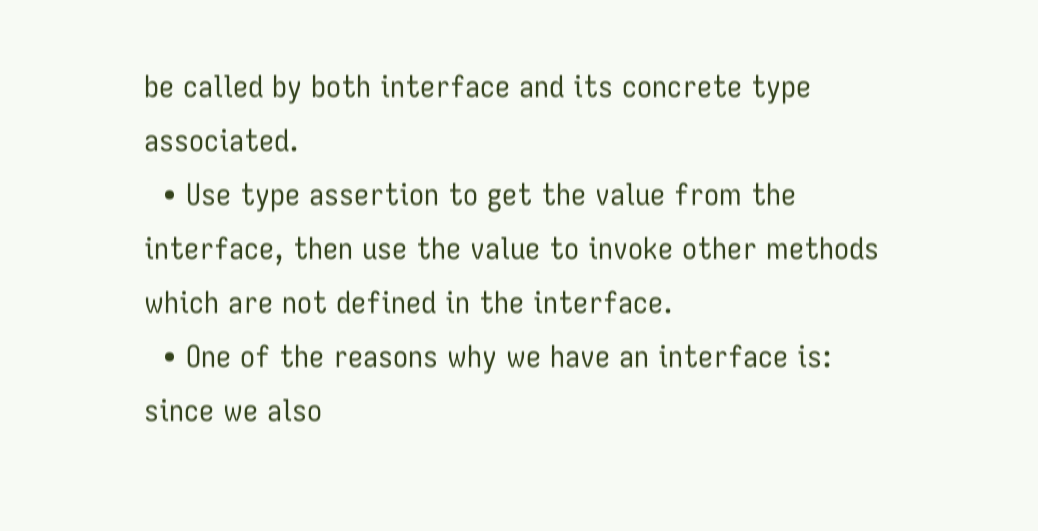be called by both interface and its concrete type associated.
  • Use type assertion to get the value from the interface, then use the value to invoke other methods which are not defined in the interface.
  • One of the reasons why we have an interface is: since we also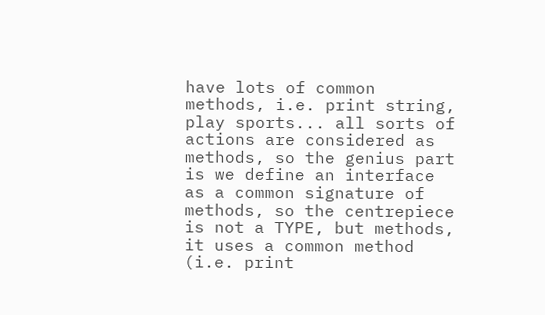have lots of common methods, i.e. print string, play sports... all sorts of actions are considered as methods, so the genius part is we define an interface as a common signature of methods, so the centrepiece is not a TYPE, but methods,  it uses a common method (i.e. print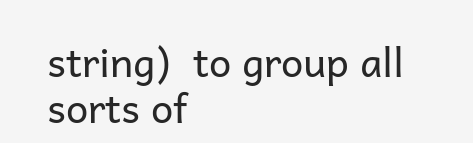string)  to group all sorts of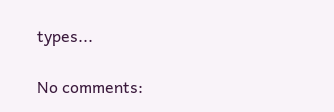types...

No comments: